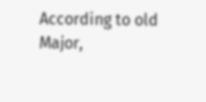According to old Major,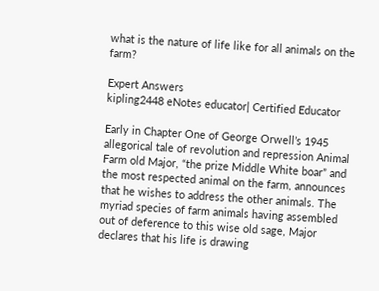what is the nature of life like for all animals on the farm?

Expert Answers
kipling2448 eNotes educator| Certified Educator

Early in Chapter One of George Orwell’s 1945 allegorical tale of revolution and repression Animal Farm old Major, “the prize Middle White boar” and the most respected animal on the farm, announces that he wishes to address the other animals. The myriad species of farm animals having assembled out of deference to this wise old sage, Major declares that his life is drawing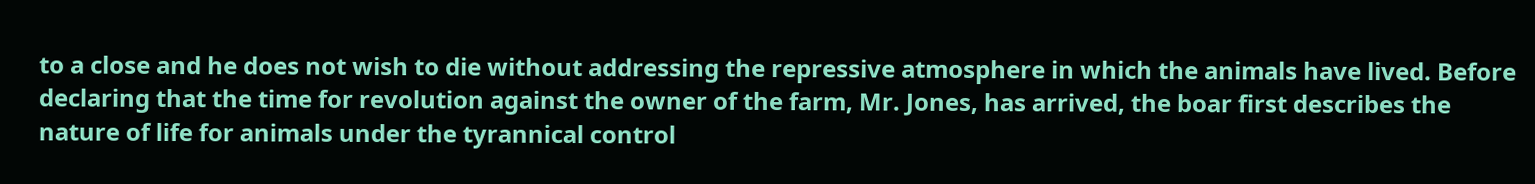to a close and he does not wish to die without addressing the repressive atmosphere in which the animals have lived. Before declaring that the time for revolution against the owner of the farm, Mr. Jones, has arrived, the boar first describes the nature of life for animals under the tyrannical control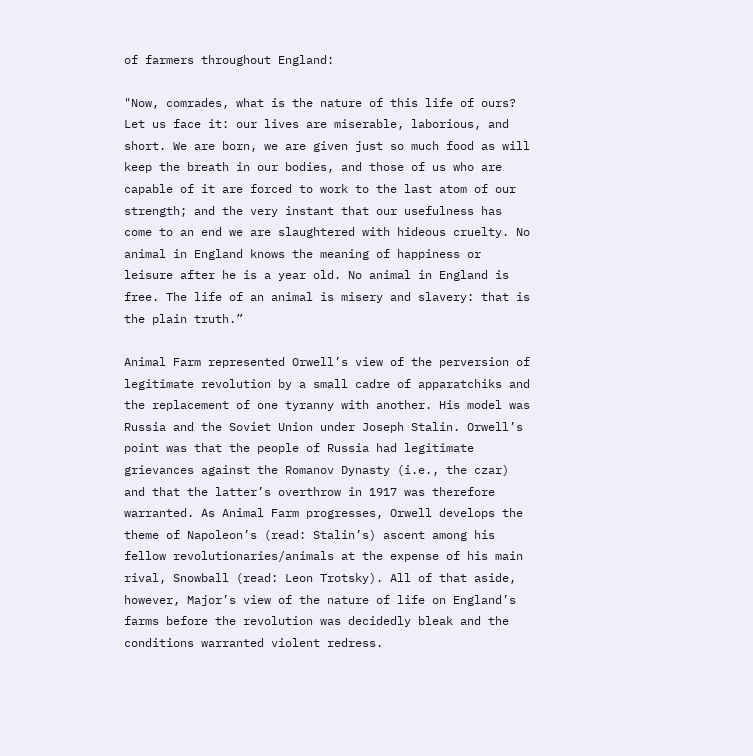of farmers throughout England:

"Now, comrades, what is the nature of this life of ours? Let us face it: our lives are miserable, laborious, and short. We are born, we are given just so much food as will keep the breath in our bodies, and those of us who are capable of it are forced to work to the last atom of our strength; and the very instant that our usefulness has come to an end we are slaughtered with hideous cruelty. No animal in England knows the meaning of happiness or leisure after he is a year old. No animal in England is free. The life of an animal is misery and slavery: that is the plain truth.”

Animal Farm represented Orwell’s view of the perversion of legitimate revolution by a small cadre of apparatchiks and the replacement of one tyranny with another. His model was Russia and the Soviet Union under Joseph Stalin. Orwell’s point was that the people of Russia had legitimate grievances against the Romanov Dynasty (i.e., the czar) and that the latter’s overthrow in 1917 was therefore warranted. As Animal Farm progresses, Orwell develops the theme of Napoleon’s (read: Stalin’s) ascent among his fellow revolutionaries/animals at the expense of his main rival, Snowball (read: Leon Trotsky). All of that aside, however, Major’s view of the nature of life on England’s farms before the revolution was decidedly bleak and the conditions warranted violent redress.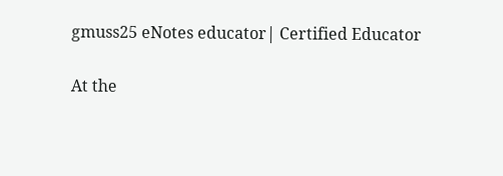gmuss25 eNotes educator| Certified Educator

At the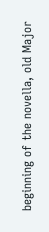beginning of the novella, old Major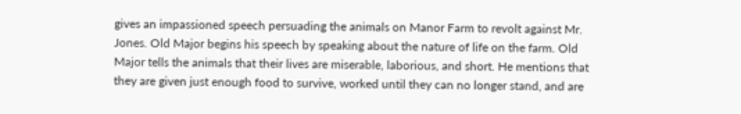gives an impassioned speech persuading the animals on Manor Farm to revolt against Mr. Jones. Old Major begins his speech by speaking about the nature of life on the farm. Old Major tells the animals that their lives are miserable, laborious, and short. He mentions that they are given just enough food to survive, worked until they can no longer stand, and are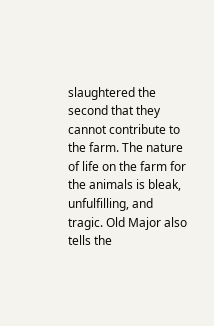slaughtered the second that they cannot contribute to the farm. The nature of life on the farm for the animals is bleak, unfulfilling, and tragic. Old Major also tells the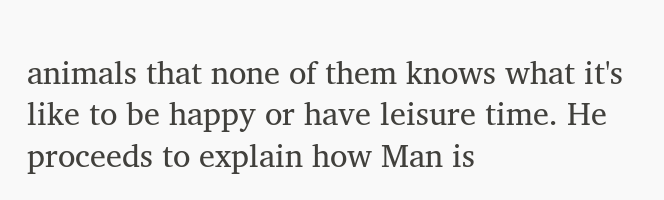animals that none of them knows what it's like to be happy or have leisure time. He proceeds to explain how Man is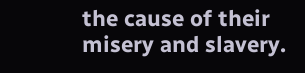the cause of their misery and slavery.